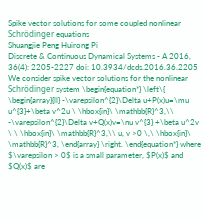Spike vector solutions for some coupled nonlinear Schrödinger equations
Shuangjie Peng Huirong Pi
Discrete & Continuous Dynamical Systems - A 2016, 36(4): 2205-2227 doi: 10.3934/dcds.2016.36.2205
We consider spike vector solutions for the nonlinear Schrödinger system \begin{equation*} \left\{ \begin{array}{ll} -\varepsilon^{2}\Delta u+P(x)u=\mu u^{3}+\beta v^2u \ \hbox{in}\ \mathbb{R}^3,\\ -\varepsilon^{2}\Delta v+Q(x)v=\nu v^{3} +\beta u^2v \ \ \hbox{in}\ \mathbb{R}^3,\\ u, v >0 \,\ \hbox{in}\ \mathbb{R}^3, \end{array} \right. \end{equation*} where $\varepsilon > 0$ is a small parameter, $P(x)$ and $Q(x)$ are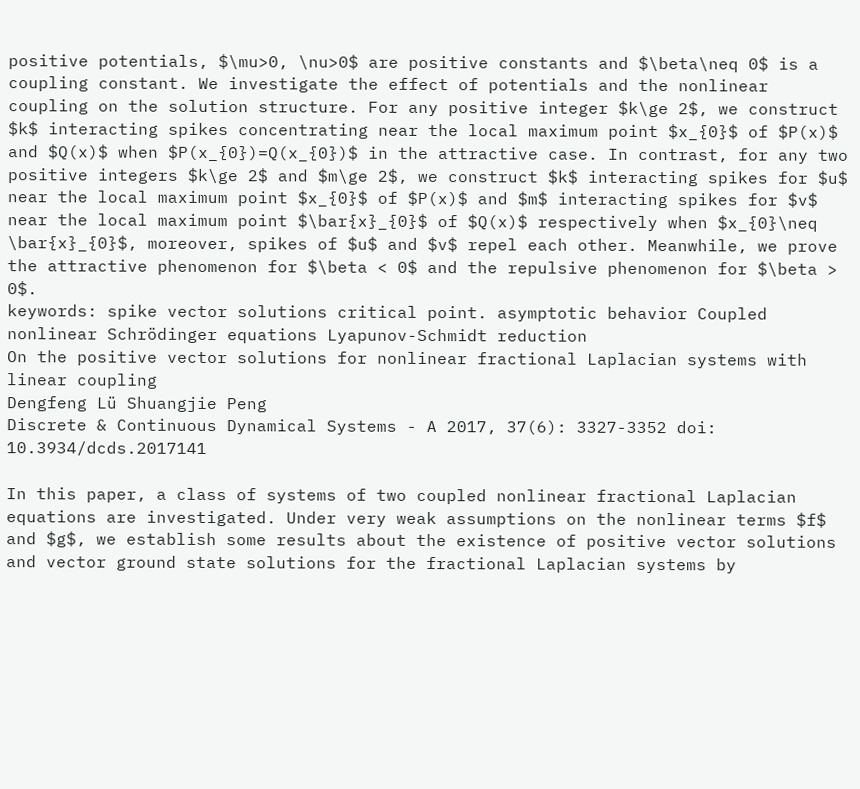positive potentials, $\mu>0, \nu>0$ are positive constants and $\beta\neq 0$ is a coupling constant. We investigate the effect of potentials and the nonlinear coupling on the solution structure. For any positive integer $k\ge 2$, we construct $k$ interacting spikes concentrating near the local maximum point $x_{0}$ of $P(x)$ and $Q(x)$ when $P(x_{0})=Q(x_{0})$ in the attractive case. In contrast, for any two positive integers $k\ge 2$ and $m\ge 2$, we construct $k$ interacting spikes for $u$ near the local maximum point $x_{0}$ of $P(x)$ and $m$ interacting spikes for $v$ near the local maximum point $\bar{x}_{0}$ of $Q(x)$ respectively when $x_{0}\neq \bar{x}_{0}$, moreover, spikes of $u$ and $v$ repel each other. Meanwhile, we prove the attractive phenomenon for $\beta < 0$ and the repulsive phenomenon for $\beta > 0$.
keywords: spike vector solutions critical point. asymptotic behavior Coupled nonlinear Schrödinger equations Lyapunov-Schmidt reduction
On the positive vector solutions for nonlinear fractional Laplacian systems with linear coupling
Dengfeng Lü Shuangjie Peng
Discrete & Continuous Dynamical Systems - A 2017, 37(6): 3327-3352 doi: 10.3934/dcds.2017141

In this paper, a class of systems of two coupled nonlinear fractional Laplacian equations are investigated. Under very weak assumptions on the nonlinear terms $f$ and $g$, we establish some results about the existence of positive vector solutions and vector ground state solutions for the fractional Laplacian systems by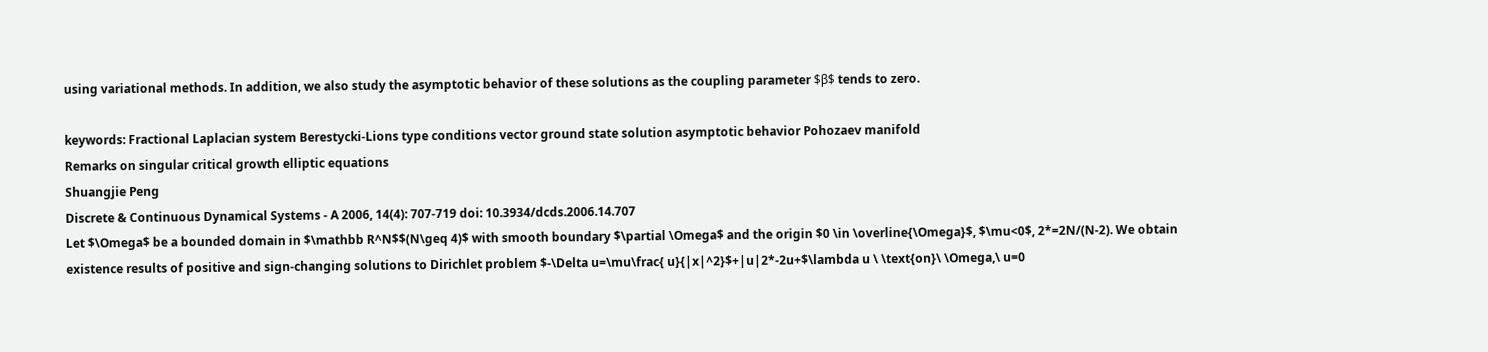using variational methods. In addition, we also study the asymptotic behavior of these solutions as the coupling parameter $β$ tends to zero.

keywords: Fractional Laplacian system Berestycki-Lions type conditions vector ground state solution asymptotic behavior Pohozaev manifold
Remarks on singular critical growth elliptic equations
Shuangjie Peng
Discrete & Continuous Dynamical Systems - A 2006, 14(4): 707-719 doi: 10.3934/dcds.2006.14.707
Let $\Omega$ be a bounded domain in $\mathbb R^N$$(N\geq 4)$ with smooth boundary $\partial \Omega$ and the origin $0 \in \overline{\Omega}$, $\mu<0$, 2*=2N/(N-2). We obtain existence results of positive and sign-changing solutions to Dirichlet problem $-\Delta u=\mu\frac{ u}{|x|^2}$+|u|2*-2u+$\lambda u \ \text{on}\ \Omega,\ u=0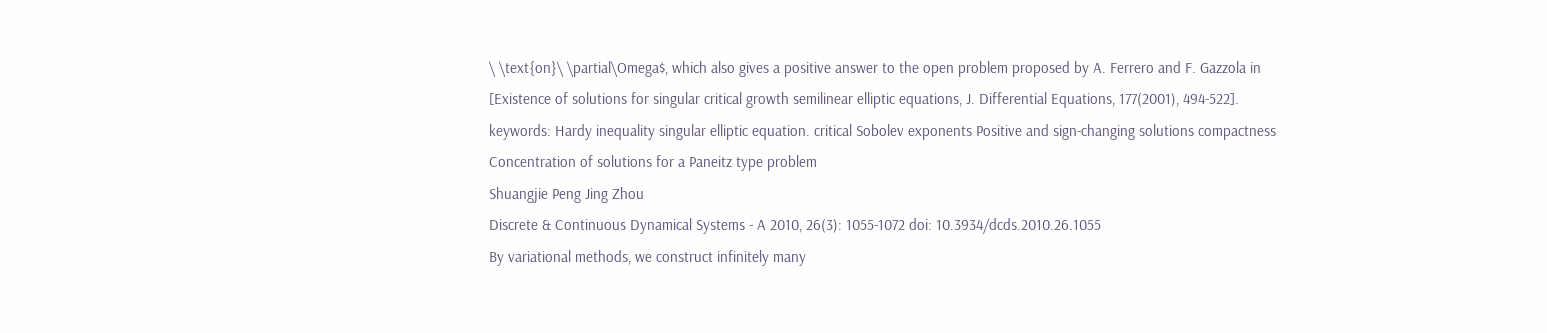\ \text{on}\ \partial\Omega$, which also gives a positive answer to the open problem proposed by A. Ferrero and F. Gazzola in [Existence of solutions for singular critical growth semilinear elliptic equations, J. Differential Equations, 177(2001), 494-522].
keywords: Hardy inequality singular elliptic equation. critical Sobolev exponents Positive and sign-changing solutions compactness
Concentration of solutions for a Paneitz type problem
Shuangjie Peng Jing Zhou
Discrete & Continuous Dynamical Systems - A 2010, 26(3): 1055-1072 doi: 10.3934/dcds.2010.26.1055
By variational methods, we construct infinitely many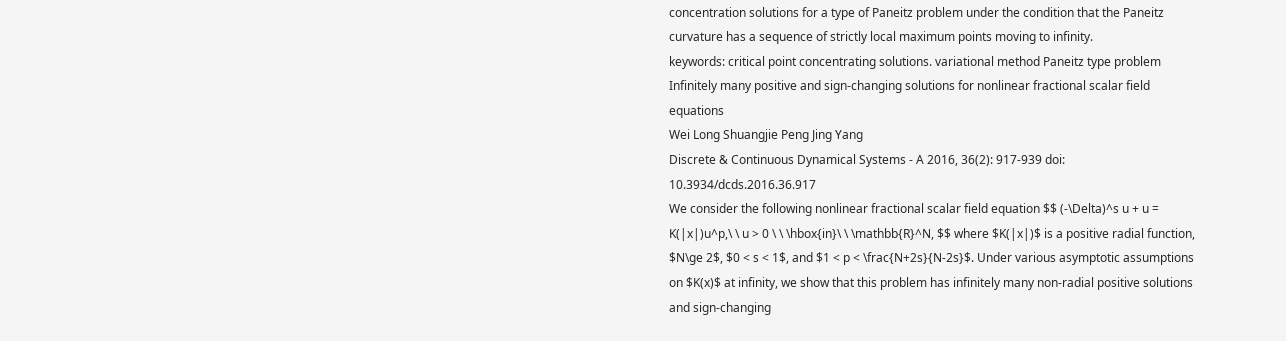concentration solutions for a type of Paneitz problem under the condition that the Paneitz curvature has a sequence of strictly local maximum points moving to infinity.
keywords: critical point concentrating solutions. variational method Paneitz type problem
Infinitely many positive and sign-changing solutions for nonlinear fractional scalar field equations
Wei Long Shuangjie Peng Jing Yang
Discrete & Continuous Dynamical Systems - A 2016, 36(2): 917-939 doi: 10.3934/dcds.2016.36.917
We consider the following nonlinear fractional scalar field equation $$ (-\Delta)^s u + u = K(|x|)u^p,\ \ u > 0 \ \ \hbox{in}\ \ \mathbb{R}^N, $$ where $K(|x|)$ is a positive radial function, $N\ge 2$, $0 < s < 1$, and $1 < p < \frac{N+2s}{N-2s}$. Under various asymptotic assumptions on $K(x)$ at infinity, we show that this problem has infinitely many non-radial positive solutions and sign-changing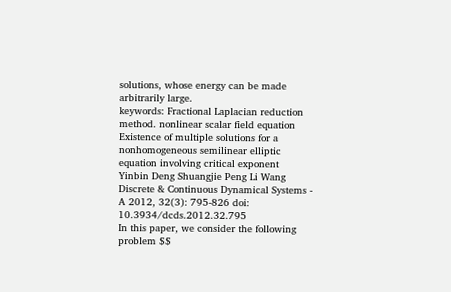solutions, whose energy can be made arbitrarily large.
keywords: Fractional Laplacian reduction method. nonlinear scalar field equation
Existence of multiple solutions for a nonhomogeneous semilinear elliptic equation involving critical exponent
Yinbin Deng Shuangjie Peng Li Wang
Discrete & Continuous Dynamical Systems - A 2012, 32(3): 795-826 doi: 10.3934/dcds.2012.32.795
In this paper, we consider the following problem $$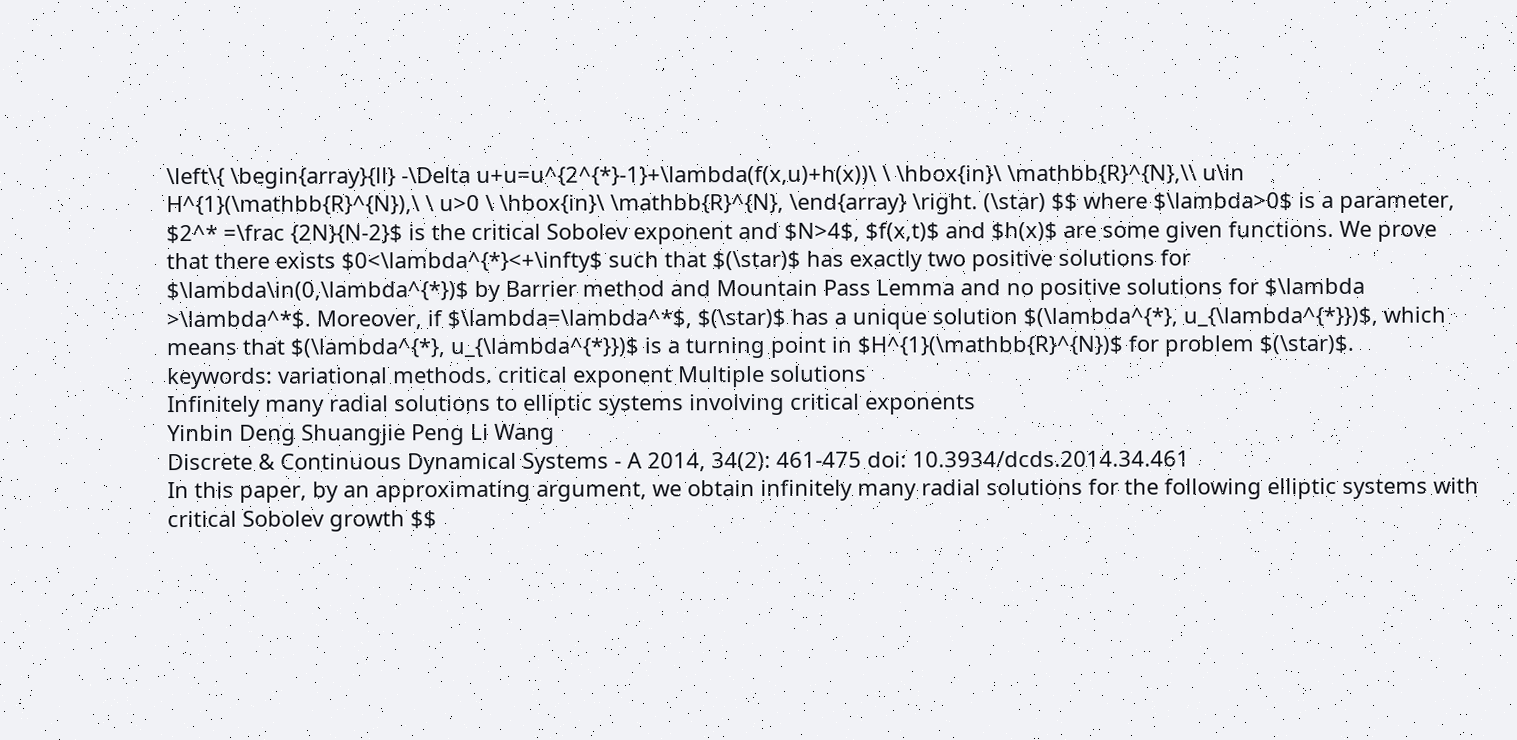\left\{ \begin{array}{ll} -\Delta u+u=u^{2^{*}-1}+\lambda(f(x,u)+h(x))\ \ \hbox{in}\ \mathbb{R}^{N},\\ u\in H^{1}(\mathbb{R}^{N}),\ \ u>0 \ \hbox{in}\ \mathbb{R}^{N}, \end{array} \right. (\star) $$ where $\lambda>0$ is a parameter, $2^* =\frac {2N}{N-2}$ is the critical Sobolev exponent and $N>4$, $f(x,t)$ and $h(x)$ are some given functions. We prove that there exists $0<\lambda^{*}<+\infty$ such that $(\star)$ has exactly two positive solutions for $\lambda\in(0,\lambda^{*})$ by Barrier method and Mountain Pass Lemma and no positive solutions for $\lambda >\lambda^*$. Moreover, if $\lambda=\lambda^*$, $(\star)$ has a unique solution $(\lambda^{*}, u_{\lambda^{*}})$, which means that $(\lambda^{*}, u_{\lambda^{*}})$ is a turning point in $H^{1}(\mathbb{R}^{N})$ for problem $(\star)$.
keywords: variational methods. critical exponent Multiple solutions
Infinitely many radial solutions to elliptic systems involving critical exponents
Yinbin Deng Shuangjie Peng Li Wang
Discrete & Continuous Dynamical Systems - A 2014, 34(2): 461-475 doi: 10.3934/dcds.2014.34.461
In this paper, by an approximating argument, we obtain infinitely many radial solutions for the following elliptic systems with critical Sobolev growth $$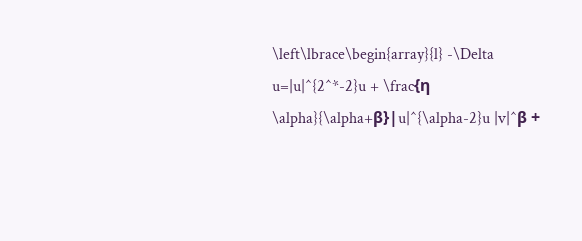\left\lbrace\begin{array}{l} -\Delta u=|u|^{2^*-2}u + \frac{η \alpha}{\alpha+β}|u|^{\alpha-2}u |v|^β +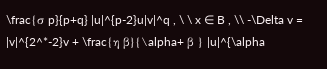\frac{σ p}{p+q} |u|^{p-2}u|v|^q , \ \ x ∈ B , \\ -\Delta v = |v|^{2^*-2}v + \frac{η β}{\alpha+ β } |u|^{\alpha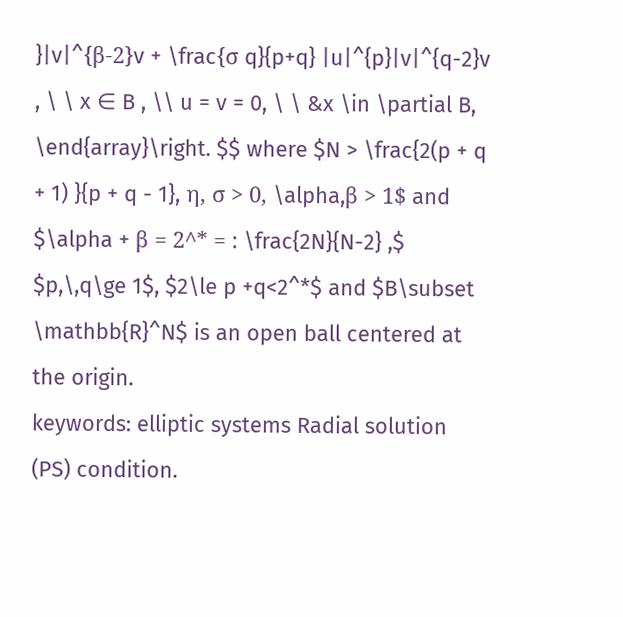}|v|^{β-2}v + \frac{σ q}{p+q} |u|^{p}|v|^{q-2}v , \ \ x ∈ B , \\ u = v = 0, \ \ &x \in \partial B, \end{array}\right. $$ where $N > \frac{2(p + q + 1) }{p + q - 1}, η, σ > 0, \alpha,β > 1$ and $\alpha + β = 2^* = : \frac{2N}{N-2} ,$ $p,\,q\ge 1$, $2\le p +q<2^*$ and $B\subset \mathbb{R}^N$ is an open ball centered at the origin.
keywords: elliptic systems Radial solution (PS) condition.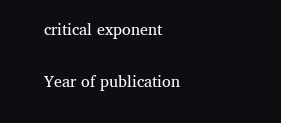critical exponent

Year of publication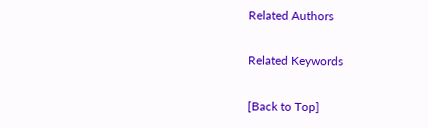Related Authors

Related Keywords

[Back to Top]